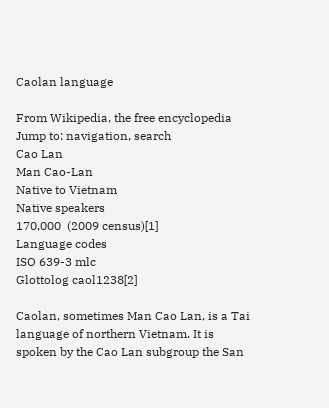Caolan language

From Wikipedia, the free encyclopedia
Jump to: navigation, search
Cao Lan
Man Cao-Lan
Native to Vietnam
Native speakers
170,000  (2009 census)[1]
Language codes
ISO 639-3 mlc
Glottolog caol1238[2]

Caolan, sometimes Man Cao Lan, is a Tai language of northern Vietnam. It is spoken by the Cao Lan subgroup the San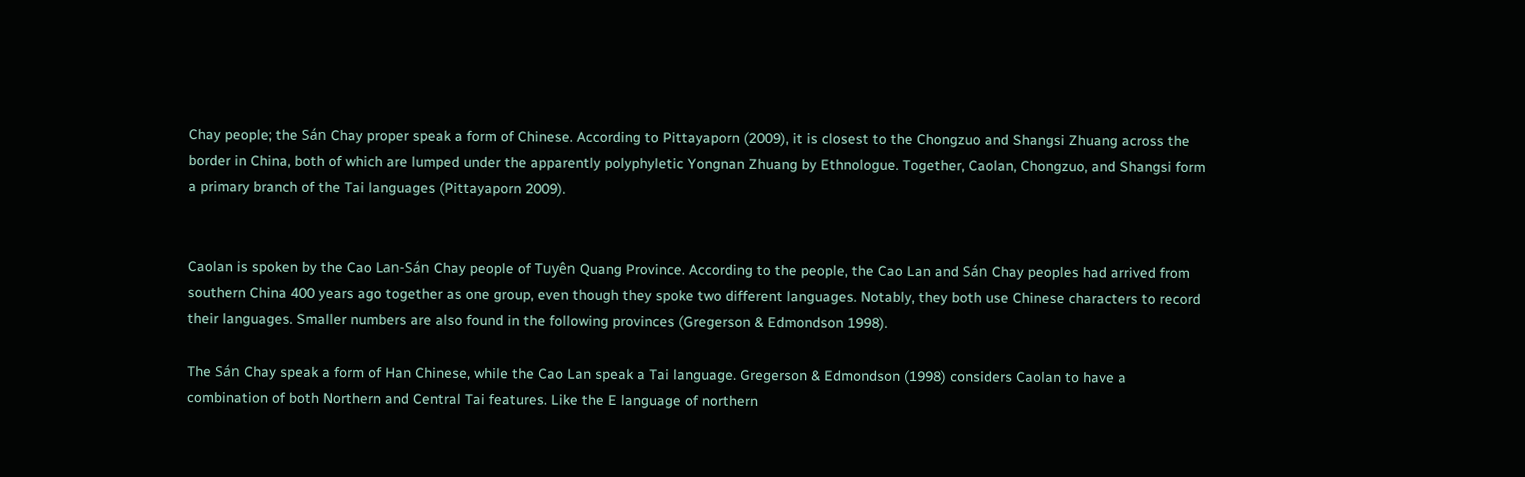Chay people; the Sán Chay proper speak a form of Chinese. According to Pittayaporn (2009), it is closest to the Chongzuo and Shangsi Zhuang across the border in China, both of which are lumped under the apparently polyphyletic Yongnan Zhuang by Ethnologue. Together, Caolan, Chongzuo, and Shangsi form a primary branch of the Tai languages (Pittayaporn 2009).


Caolan is spoken by the Cao Lan-Sán Chay people of Tuyên Quang Province. According to the people, the Cao Lan and Sán Chay peoples had arrived from southern China 400 years ago together as one group, even though they spoke two different languages. Notably, they both use Chinese characters to record their languages. Smaller numbers are also found in the following provinces (Gregerson & Edmondson 1998).

The Sán Chay speak a form of Han Chinese, while the Cao Lan speak a Tai language. Gregerson & Edmondson (1998) considers Caolan to have a combination of both Northern and Central Tai features. Like the E language of northern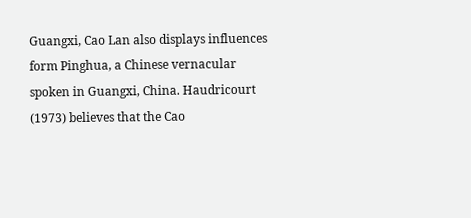Guangxi, Cao Lan also displays influences form Pinghua, a Chinese vernacular spoken in Guangxi, China. Haudricourt (1973) believes that the Cao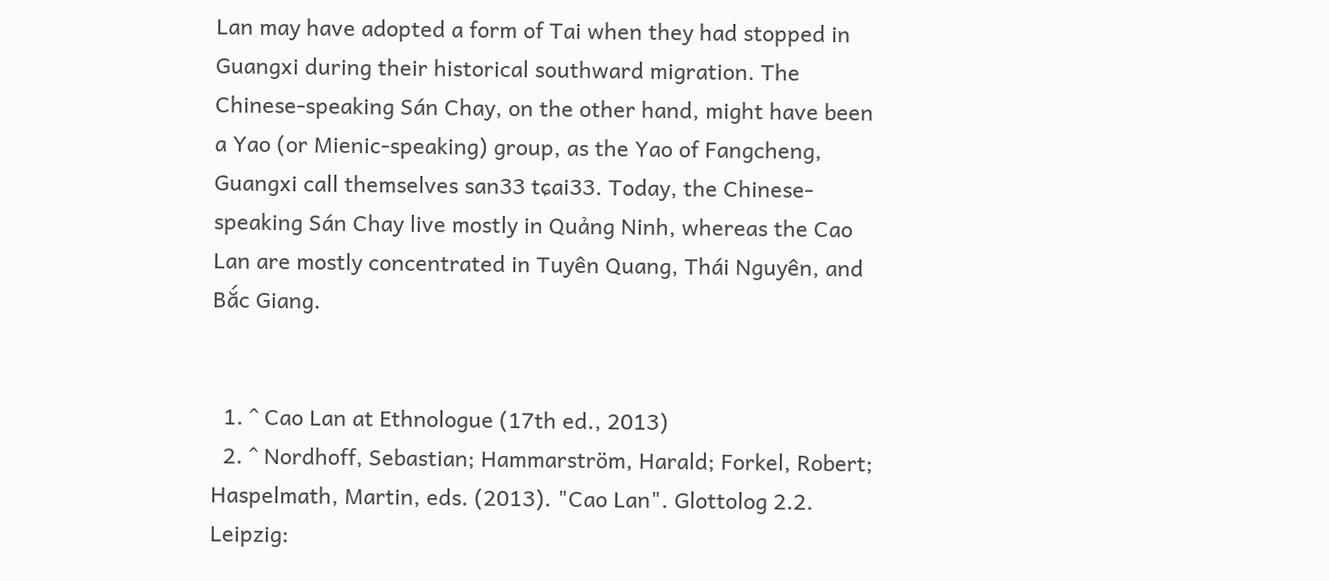Lan may have adopted a form of Tai when they had stopped in Guangxi during their historical southward migration. The Chinese-speaking Sán Chay, on the other hand, might have been a Yao (or Mienic-speaking) group, as the Yao of Fangcheng, Guangxi call themselves san33 tɕai33. Today, the Chinese-speaking Sán Chay live mostly in Quảng Ninh, whereas the Cao Lan are mostly concentrated in Tuyên Quang, Thái Nguyên, and Bắc Giang.


  1. ^ Cao Lan at Ethnologue (17th ed., 2013)
  2. ^ Nordhoff, Sebastian; Hammarström, Harald; Forkel, Robert; Haspelmath, Martin, eds. (2013). "Cao Lan". Glottolog 2.2. Leipzig: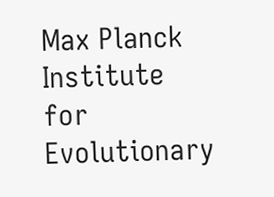Max Planck Institute for Evolutionary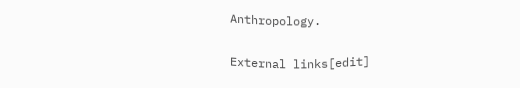Anthropology.

External links[edit]